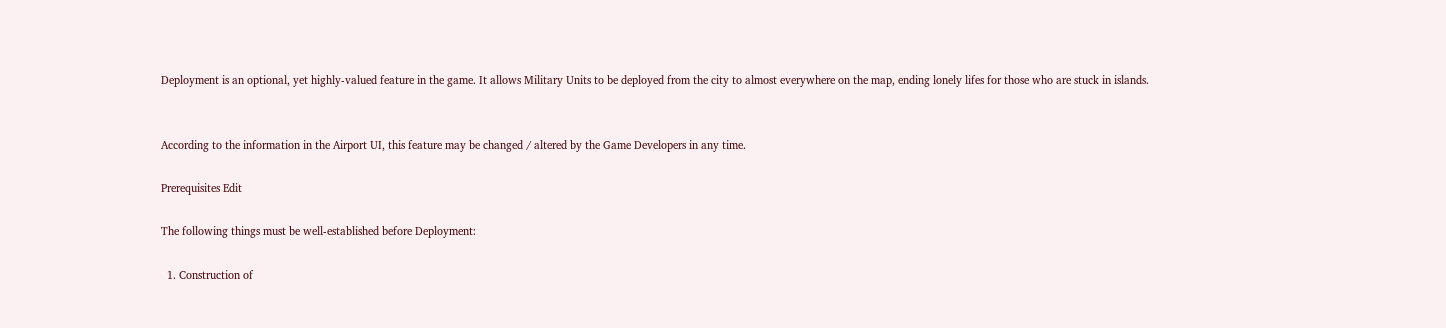Deployment is an optional, yet highly-valued feature in the game. It allows Military Units to be deployed from the city to almost everywhere on the map, ending lonely lifes for those who are stuck in islands.


According to the information in the Airport UI, this feature may be changed / altered by the Game Developers in any time.

Prerequisites Edit

The following things must be well-established before Deployment:

  1. Construction of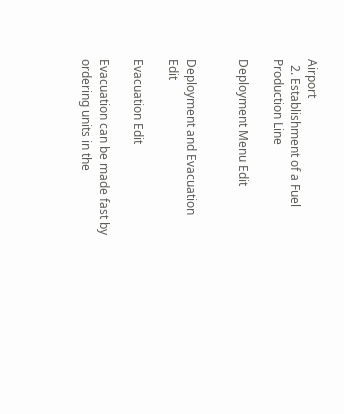Airport
  2. Establishment of a Fuel Production Line

Deployment Menu Edit


Deployment and Evacuation Edit

Evacuation Edit

Evacuation can be made fast by ordering units in the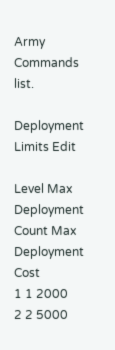Army Commands list.

Deployment Limits Edit

Level Max Deployment Count Max Deployment Cost
1 1 2000
2 2 5000